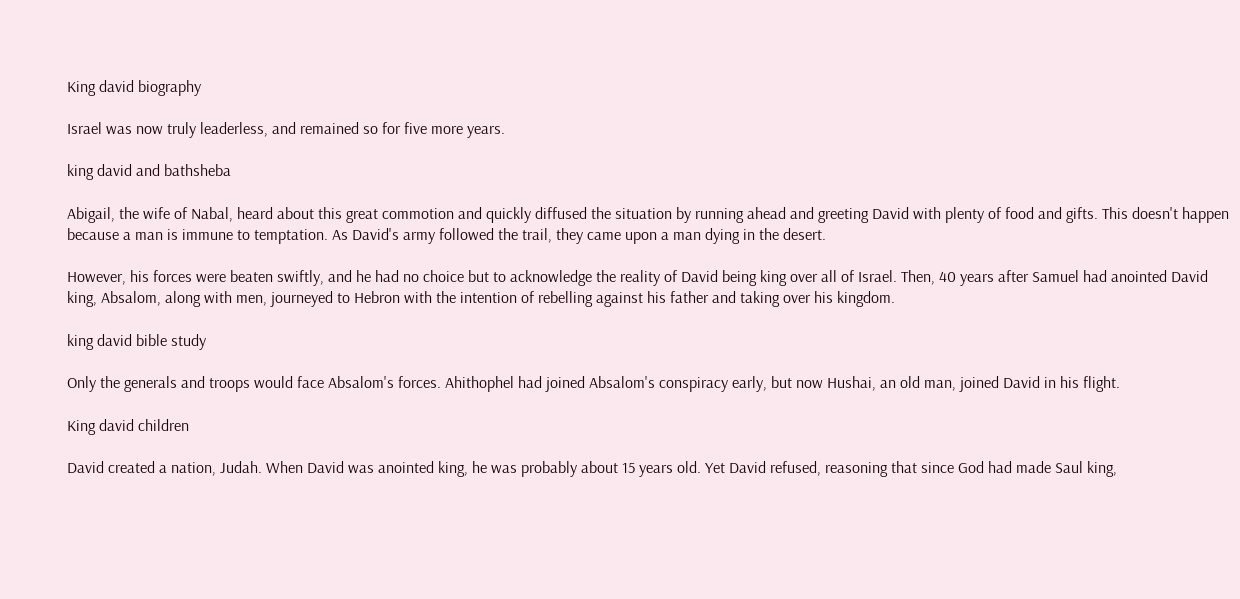King david biography

Israel was now truly leaderless, and remained so for five more years.

king david and bathsheba

Abigail, the wife of Nabal, heard about this great commotion and quickly diffused the situation by running ahead and greeting David with plenty of food and gifts. This doesn't happen because a man is immune to temptation. As David's army followed the trail, they came upon a man dying in the desert.

However, his forces were beaten swiftly, and he had no choice but to acknowledge the reality of David being king over all of Israel. Then, 40 years after Samuel had anointed David king, Absalom, along with men, journeyed to Hebron with the intention of rebelling against his father and taking over his kingdom.

king david bible study

Only the generals and troops would face Absalom's forces. Ahithophel had joined Absalom's conspiracy early, but now Hushai, an old man, joined David in his flight.

King david children

David created a nation, Judah. When David was anointed king, he was probably about 15 years old. Yet David refused, reasoning that since God had made Saul king,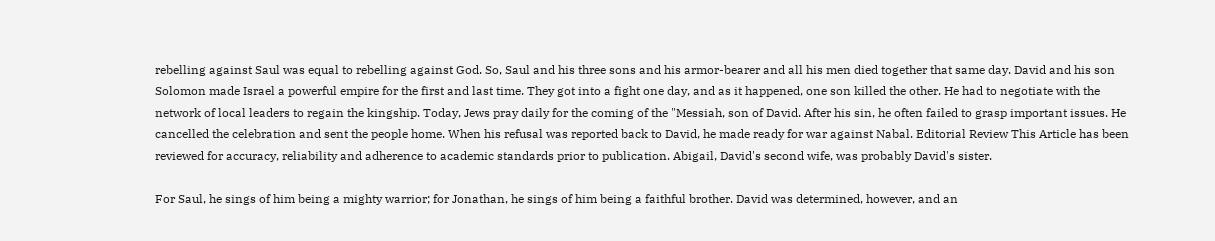rebelling against Saul was equal to rebelling against God. So, Saul and his three sons and his armor-bearer and all his men died together that same day. David and his son Solomon made Israel a powerful empire for the first and last time. They got into a fight one day, and as it happened, one son killed the other. He had to negotiate with the network of local leaders to regain the kingship. Today, Jews pray daily for the coming of the "Messiah, son of David. After his sin, he often failed to grasp important issues. He cancelled the celebration and sent the people home. When his refusal was reported back to David, he made ready for war against Nabal. Editorial Review This Article has been reviewed for accuracy, reliability and adherence to academic standards prior to publication. Abigail, David's second wife, was probably David's sister.

For Saul, he sings of him being a mighty warrior; for Jonathan, he sings of him being a faithful brother. David was determined, however, and an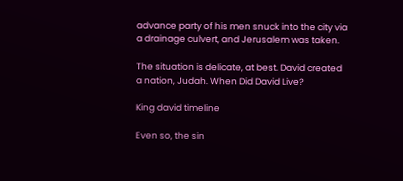advance party of his men snuck into the city via a drainage culvert, and Jerusalem was taken.

The situation is delicate, at best. David created a nation, Judah. When Did David Live?

King david timeline

Even so, the sin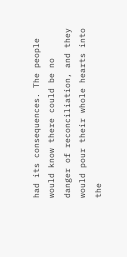had its consequences. The people would know there could be no danger of reconciliation, and they would pour their whole hearts into the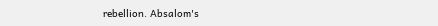rebellion. Absalom's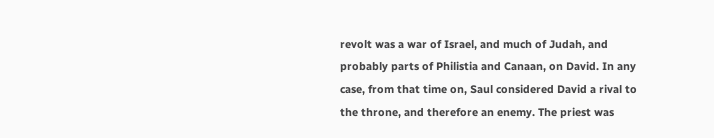revolt was a war of Israel, and much of Judah, and probably parts of Philistia and Canaan, on David. In any case, from that time on, Saul considered David a rival to the throne, and therefore an enemy. The priest was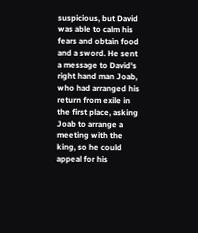suspicious, but David was able to calm his fears and obtain food and a sword. He sent a message to David's right hand man Joab, who had arranged his return from exile in the first place, asking Joab to arrange a meeting with the king, so he could appeal for his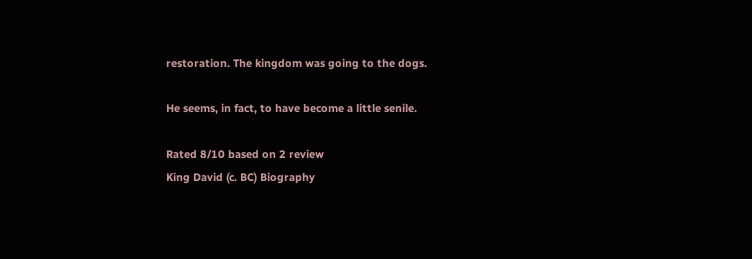restoration. The kingdom was going to the dogs.

He seems, in fact, to have become a little senile.

Rated 8/10 based on 2 review
King David (c. BC) Biography